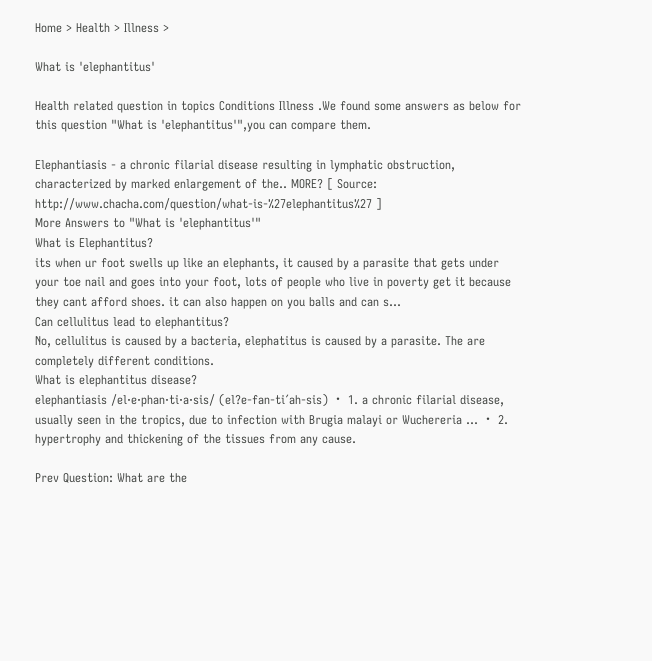Home > Health > Illness >

What is 'elephantitus'

Health related question in topics Conditions Illness .We found some answers as below for this question "What is 'elephantitus'",you can compare them.

Elephantiasis - a chronic filarial disease resulting in lymphatic obstruction, characterized by marked enlargement of the.. MORE? [ Source: http://www.chacha.com/question/what-is-%27elephantitus%27 ]
More Answers to "What is 'elephantitus'"
What is Elephantitus?
its when ur foot swells up like an elephants, it caused by a parasite that gets under your toe nail and goes into your foot, lots of people who live in poverty get it because they cant afford shoes. it can also happen on you balls and can s...
Can cellulitus lead to elephantitus?
No, cellulitus is caused by a bacteria, elephatitus is caused by a parasite. The are completely different conditions.
What is elephantitus disease?
elephantiasis /el·e·phan·ti·a·sis/ (el?e-fan-ti´ah-sis) ・ 1. a chronic filarial disease, usually seen in the tropics, due to infection with Brugia malayi or Wuchereria ... ・ 2. hypertrophy and thickening of the tissues from any cause.

Prev Question: What are the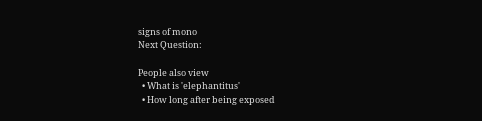signs of mono
Next Question:

People also view
  • What is 'elephantitus'
  • How long after being exposed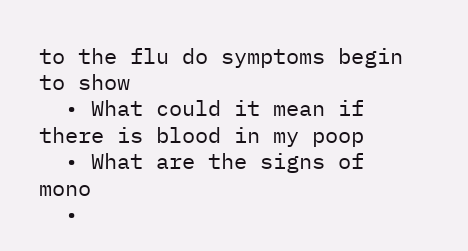to the flu do symptoms begin to show
  • What could it mean if there is blood in my poop
  • What are the signs of mono
  •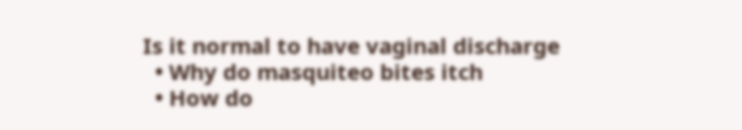Is it normal to have vaginal discharge
  • Why do masquiteo bites itch
  • How do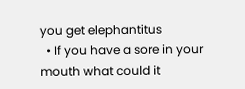you get elephantitus
  • If you have a sore in your mouth what could it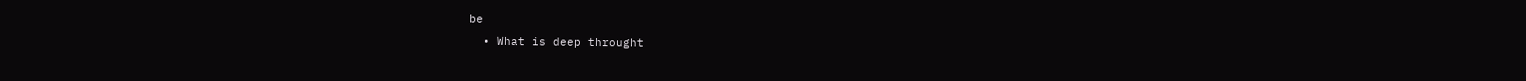be
  • What is deep throught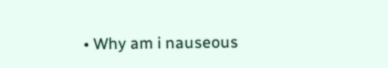• Why am i nauseous